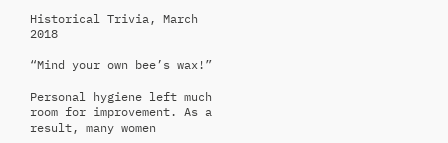Historical Trivia, March 2018

“Mind your own bee’s wax!”

Personal hygiene left much room for improvement. As a result, many women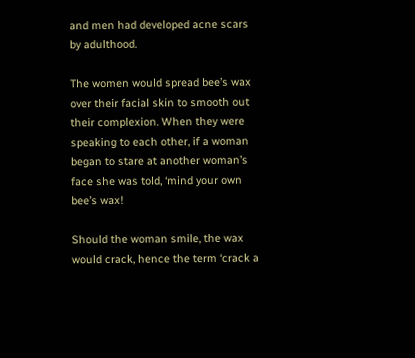and men had developed acne scars by adulthood.

The women would spread bee’s wax over their facial skin to smooth out their complexion. When they were speaking to each other, if a woman began to stare at another woman’s face she was told, ‘mind your own bee’s wax!

Should the woman smile, the wax would crack, hence the term ‘crack a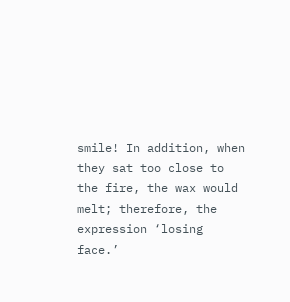smile! In addition, when they sat too close to the fire, the wax would melt; therefore, the expression ‘losing face.’